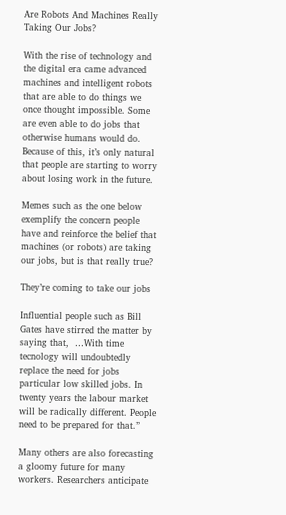Are Robots And Machines Really Taking Our Jobs?

With the rise of technology and the digital era came advanced machines and intelligent robots that are able to do things we once thought impossible. Some are even able to do jobs that otherwise humans would do. Because of this, it’s only natural that people are starting to worry about losing work in the future.

Memes such as the one below exemplify the concern people have and reinforce the belief that machines (or robots) are taking our jobs, but is that really true?

They’re coming to take our jobs

Influential people such as Bill Gates have stirred the matter by saying that,  …With time tecnology will undoubtedly replace the need for jobs particular low skilled jobs. In twenty years the labour market will be radically different. People need to be prepared for that.”

Many others are also forecasting a gloomy future for many workers. Researchers anticipate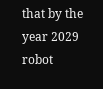that by the year 2029 robot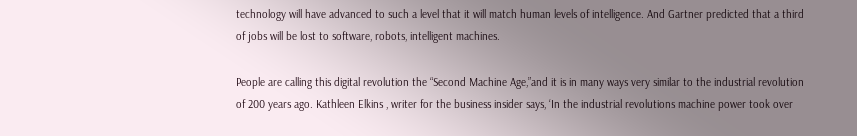technology will have advanced to such a level that it will match human levels of intelligence. And Gartner predicted that a third of jobs will be lost to software, robots, intelligent machines.

People are calling this digital revolution the “Second Machine Age,”and it is in many ways very similar to the industrial revolution of 200 years ago. Kathleen Elkins , writer for the business insider says, ‘In the industrial revolutions machine power took over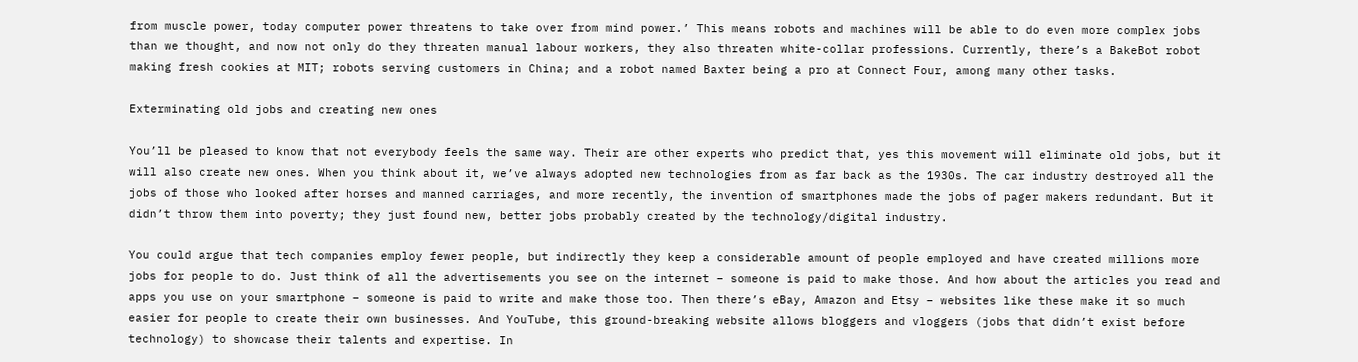from muscle power, today computer power threatens to take over from mind power.’ This means robots and machines will be able to do even more complex jobs than we thought, and now not only do they threaten manual labour workers, they also threaten white-collar professions. Currently, there’s a BakeBot robot making fresh cookies at MIT; robots serving customers in China; and a robot named Baxter being a pro at Connect Four, among many other tasks.

Exterminating old jobs and creating new ones

You’ll be pleased to know that not everybody feels the same way. Their are other experts who predict that, yes this movement will eliminate old jobs, but it will also create new ones. When you think about it, we’ve always adopted new technologies from as far back as the 1930s. The car industry destroyed all the jobs of those who looked after horses and manned carriages, and more recently, the invention of smartphones made the jobs of pager makers redundant. But it didn’t throw them into poverty; they just found new, better jobs probably created by the technology/digital industry.

You could argue that tech companies employ fewer people, but indirectly they keep a considerable amount of people employed and have created millions more jobs for people to do. Just think of all the advertisements you see on the internet – someone is paid to make those. And how about the articles you read and apps you use on your smartphone – someone is paid to write and make those too. Then there’s eBay, Amazon and Etsy – websites like these make it so much easier for people to create their own businesses. And YouTube, this ground-breaking website allows bloggers and vloggers (jobs that didn’t exist before technology) to showcase their talents and expertise. In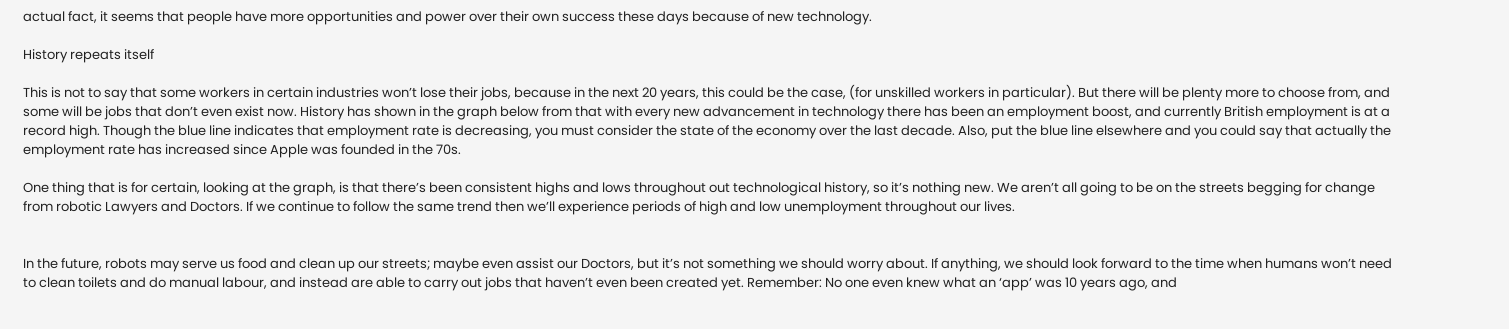actual fact, it seems that people have more opportunities and power over their own success these days because of new technology.

History repeats itself

This is not to say that some workers in certain industries won’t lose their jobs, because in the next 20 years, this could be the case, (for unskilled workers in particular). But there will be plenty more to choose from, and some will be jobs that don’t even exist now. History has shown in the graph below from that with every new advancement in technology there has been an employment boost, and currently British employment is at a record high. Though the blue line indicates that employment rate is decreasing, you must consider the state of the economy over the last decade. Also, put the blue line elsewhere and you could say that actually the employment rate has increased since Apple was founded in the 70s.

One thing that is for certain, looking at the graph, is that there’s been consistent highs and lows throughout out technological history, so it’s nothing new. We aren’t all going to be on the streets begging for change from robotic Lawyers and Doctors. If we continue to follow the same trend then we’ll experience periods of high and low unemployment throughout our lives.


In the future, robots may serve us food and clean up our streets; maybe even assist our Doctors, but it’s not something we should worry about. If anything, we should look forward to the time when humans won’t need to clean toilets and do manual labour, and instead are able to carry out jobs that haven’t even been created yet. Remember: No one even knew what an ‘app’ was 10 years ago, and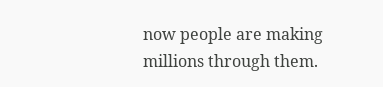now people are making millions through them.